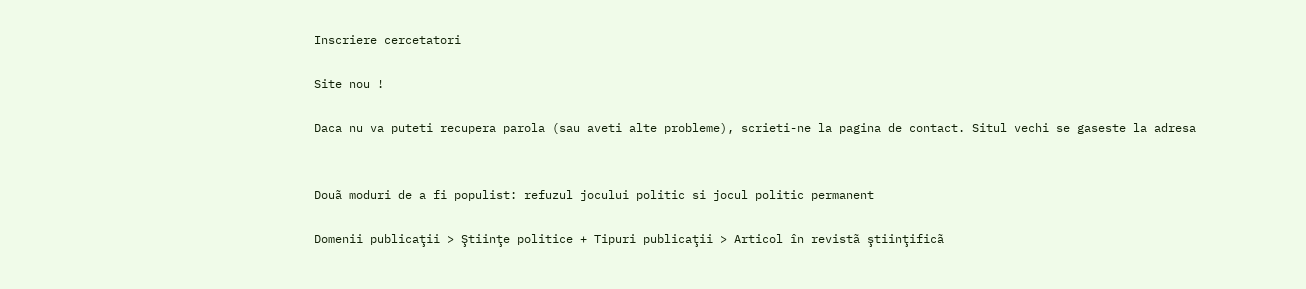Inscriere cercetatori

Site nou !

Daca nu va puteti recupera parola (sau aveti alte probleme), scrieti-ne la pagina de contact. Situl vechi se gaseste la adresa


Douã moduri de a fi populist: refuzul jocului politic si jocul politic permanent

Domenii publicaţii > Ştiinţe politice + Tipuri publicaţii > Articol în revistã ştiinţificã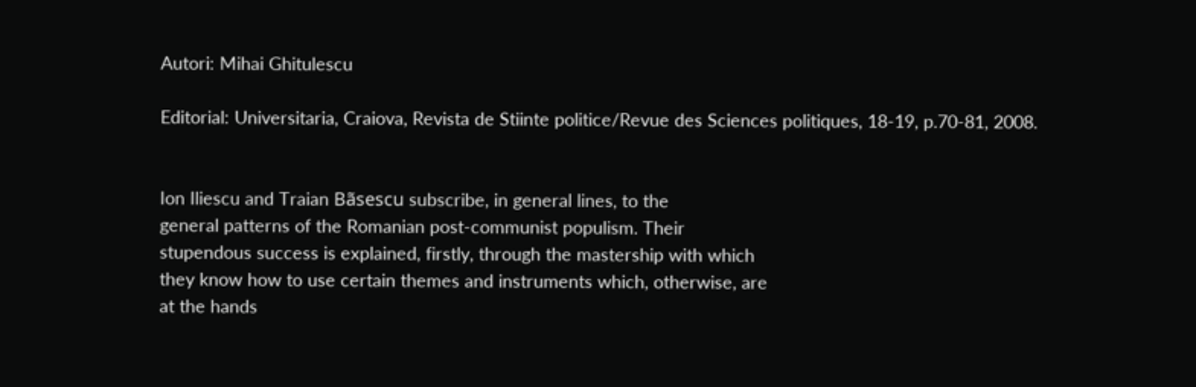Autori: Mihai Ghitulescu

Editorial: Universitaria, Craiova, Revista de Stiinte politice/Revue des Sciences politiques, 18-19, p.70-81, 2008.


Ion Iliescu and Traian Bãsescu subscribe, in general lines, to the
general patterns of the Romanian post-communist populism. Their
stupendous success is explained, firstly, through the mastership with which
they know how to use certain themes and instruments which, otherwise, are
at the hands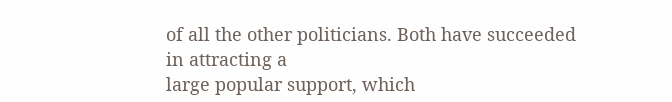of all the other politicians. Both have succeeded in attracting a
large popular support, which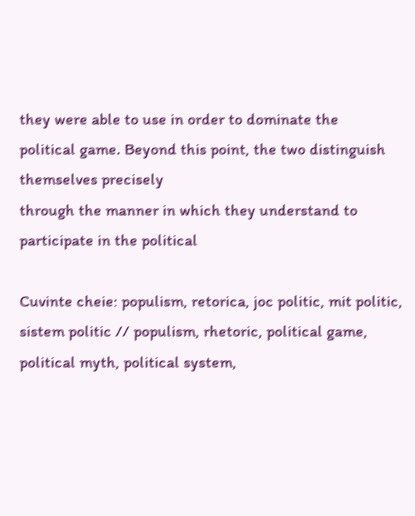they were able to use in order to dominate the
political game. Beyond this point, the two distinguish themselves precisely
through the manner in which they understand to participate in the political

Cuvinte cheie: populism, retorica, joc politic, mit politic, sistem politic // populism, rhetoric, political game, political myth, political system,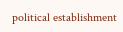political establishment